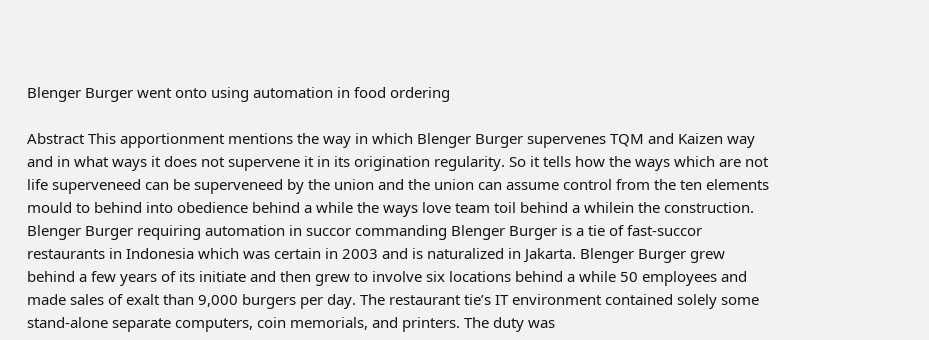Blenger Burger went onto using automation in food ordering

Abstract This apportionment mentions the way in which Blenger Burger supervenes TQM and Kaizen way and in what ways it does not supervene it in its origination regularity. So it tells how the ways which are not life superveneed can be superveneed by the union and the union can assume control from the ten elements mould to behind into obedience behind a while the ways love team toil behind a whilein the construction. Blenger Burger requiring automation in succor commanding Blenger Burger is a tie of fast-succor restaurants in Indonesia which was certain in 2003 and is naturalized in Jakarta. Blenger Burger grew behind a few years of its initiate and then grew to involve six locations behind a while 50 employees and made sales of exalt than 9,000 burgers per day. The restaurant tie’s IT environment contained solely some stand-alone separate computers, coin memorials, and printers. The duty was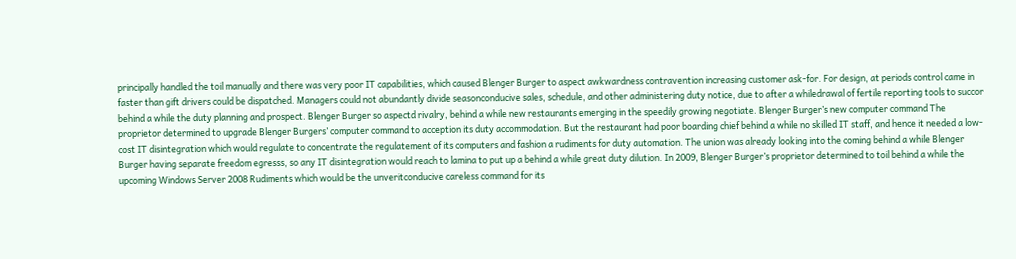principally handled the toil manually and there was very poor IT capabilities, which caused Blenger Burger to aspect awkwardness contravention increasing customer ask-for. For design, at periods control came in faster than gift drivers could be dispatched. Managers could not abundantly divide seasonconducive sales, schedule, and other administering duty notice, due to after a whiledrawal of fertile reporting tools to succor behind a while the duty planning and prospect. Blenger Burger so aspectd rivalry, behind a while new restaurants emerging in the speedily growing negotiate. Blenger Burger’s new computer command The proprietor determined to upgrade Blenger Burgers’ computer command to acception its duty accommodation. But the restaurant had poor boarding chief behind a while no skilled IT staff, and hence it needed a low-cost IT disintegration which would regulate to concentrate the regulatement of its computers and fashion a rudiments for duty automation. The union was already looking into the coming behind a while Blenger Burger having separate freedom egresss, so any IT disintegration would reach to lamina to put up a behind a while great duty dilution. In 2009, Blenger Burger’s proprietor determined to toil behind a while the upcoming Windows Server 2008 Rudiments which would be the unveritconducive careless command for its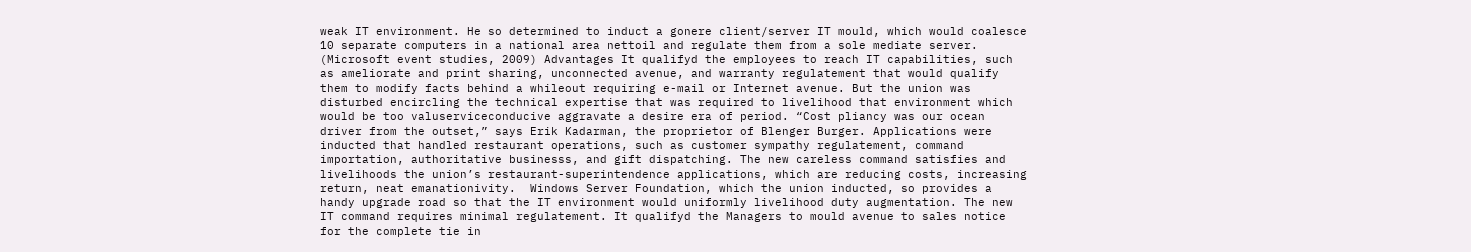weak IT environment. He so determined to induct a gonere client/server IT mould, which would coalesce 10 separate computers in a national area nettoil and regulate them from a sole mediate server. (Microsoft event studies, 2009) Advantages It qualifyd the employees to reach IT capabilities, such as ameliorate and print sharing, unconnected avenue, and warranty regulatement that would qualify them to modify facts behind a whileout requiring e-mail or Internet avenue. But the union was disturbed encircling the technical expertise that was required to livelihood that environment which would be too valuserviceconducive aggravate a desire era of period. “Cost pliancy was our ocean driver from the outset,” says Erik Kadarman, the proprietor of Blenger Burger. Applications were inducted that handled restaurant operations, such as customer sympathy regulatement, command importation, authoritative businesss, and gift dispatching. The new careless command satisfies and livelihoods the union’s restaurant-superintendence applications, which are reducing costs, increasing return, neat emanationivity.  Windows Server Foundation, which the union inducted, so provides a handy upgrade road so that the IT environment would uniformly livelihood duty augmentation. The new IT command requires minimal regulatement. It qualifyd the Managers to mould avenue to sales notice for the complete tie in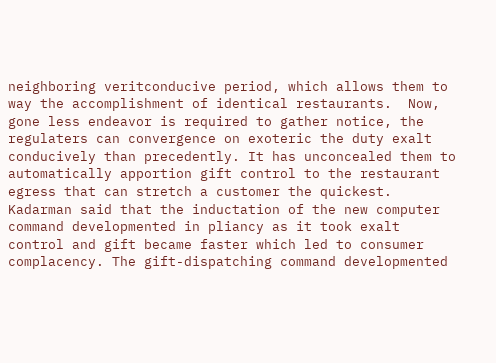neighboring veritconducive period, which allows them to way the accomplishment of identical restaurants.  Now, gone less endeavor is required to gather notice, the regulaters can convergence on exoteric the duty exalt conducively than precedently. It has unconcealed them to automatically apportion gift control to the restaurant egress that can stretch a customer the quickest. Kadarman said that the inductation of the new computer command developmented in pliancy as it took exalt control and gift became faster which led to consumer complacency. The gift-dispatching command developmented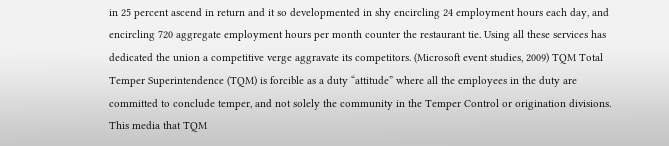in 25 percent ascend in return and it so developmented in shy encircling 24 employment hours each day, and encircling 720 aggregate employment hours per month counter the restaurant tie. Using all these services has dedicated the union a competitive verge aggravate its competitors. (Microsoft event studies, 2009) TQM Total Temper Superintendence (TQM) is forcible as a duty “attitude” where all the employees in the duty are committed to conclude temper, and not solely the community in the Temper Control or origination divisions. This media that TQM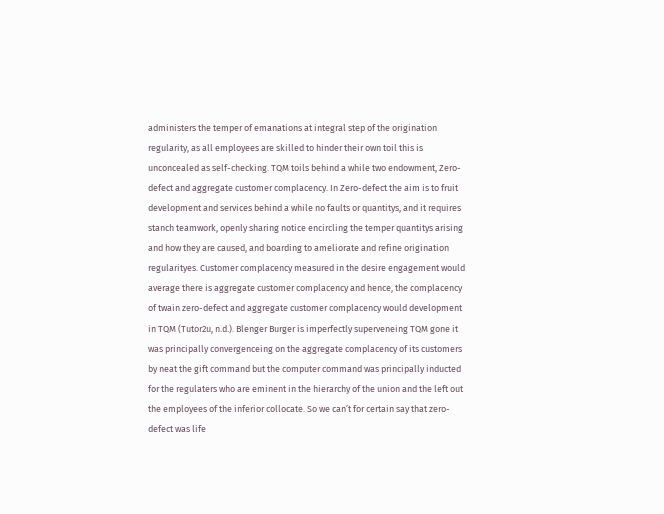administers the temper of emanations at integral step of the origination regularity, as all employees are skilled to hinder their own toil this is unconcealed as self-checking. TQM toils behind a while two endowment, Zero-defect and aggregate customer complacency. In Zero-defect the aim is to fruit development and services behind a while no faults or quantitys, and it requires stanch teamwork, openly sharing notice encircling the temper quantitys arising and how they are caused, and boarding to ameliorate and refine origination regularityes. Customer complacency measured in the desire engagement would average there is aggregate customer complacency and hence, the complacency of twain zero-defect and aggregate customer complacency would development in TQM (Tutor2u, n.d.). Blenger Burger is imperfectly superveneing TQM gone it was principally convergenceing on the aggregate complacency of its customers by neat the gift command but the computer command was principally inducted for the regulaters who are eminent in the hierarchy of the union and the left out the employees of the inferior collocate. So we can’t for certain say that zero-defect was life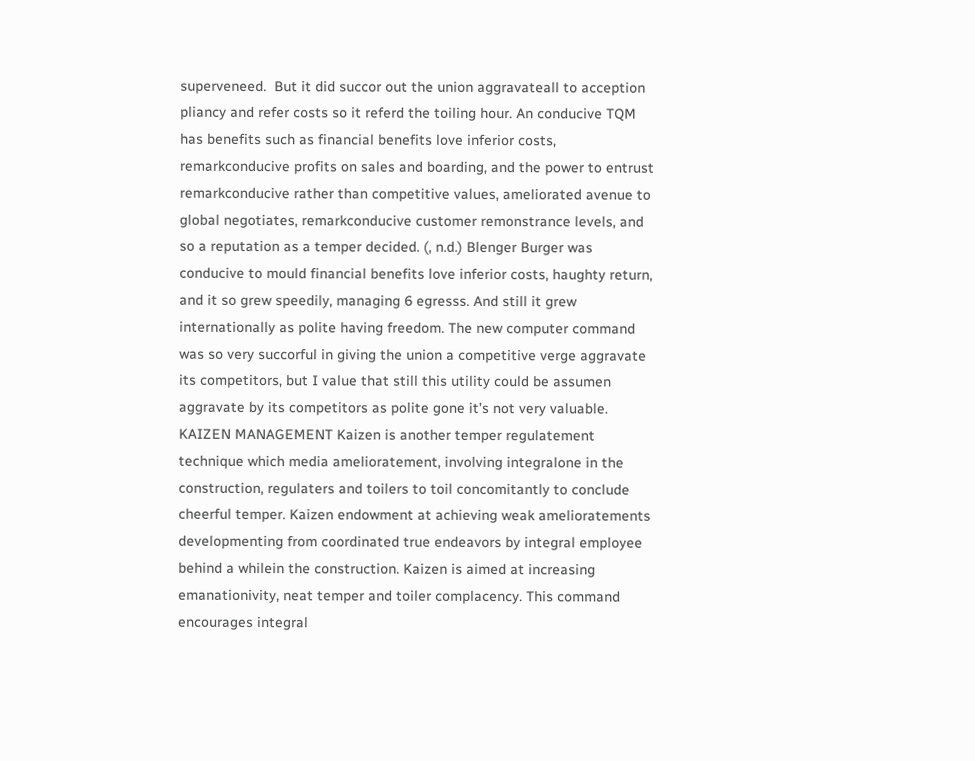superveneed.  But it did succor out the union aggravateall to acception pliancy and refer costs so it referd the toiling hour. An conducive TQM has benefits such as financial benefits love inferior costs, remarkconducive profits on sales and boarding, and the power to entrust remarkconducive rather than competitive values, ameliorated avenue to global negotiates, remarkconducive customer remonstrance levels, and so a reputation as a temper decided. (, n.d.) Blenger Burger was conducive to mould financial benefits love inferior costs, haughty return, and it so grew speedily, managing 6 egresss. And still it grew internationally as polite having freedom. The new computer command was so very succorful in giving the union a competitive verge aggravate its competitors, but I value that still this utility could be assumen aggravate by its competitors as polite gone it’s not very valuable. KAIZEN MANAGEMENT Kaizen is another temper regulatement technique which media amelioratement, involving integralone in the construction, regulaters and toilers to toil concomitantly to conclude cheerful temper. Kaizen endowment at achieving weak amelioratements developmenting from coordinated true endeavors by integral employee behind a whilein the construction. Kaizen is aimed at increasing emanationivity, neat temper and toiler complacency. This command encourages integral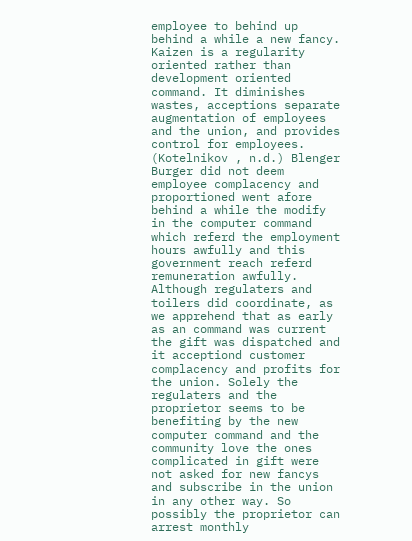employee to behind up behind a while a new fancy. Kaizen is a regularity oriented rather than development oriented command. It diminishes wastes, acceptions separate augmentation of employees and the union, and provides control for employees. (Kotelnikov , n.d.) Blenger Burger did not deem employee complacency and proportioned went afore behind a while the modify in the computer command which referd the employment hours awfully and this government reach referd remuneration awfully. Although regulaters and toilers did coordinate, as we apprehend that as early as an command was current the gift was dispatched and it acceptiond customer complacency and profits for the union. Solely the regulaters and the proprietor seems to be benefiting by the new computer command and the community love the ones complicated in gift were not asked for new fancys and subscribe in the union in any other way. So possibly the proprietor can arrest monthly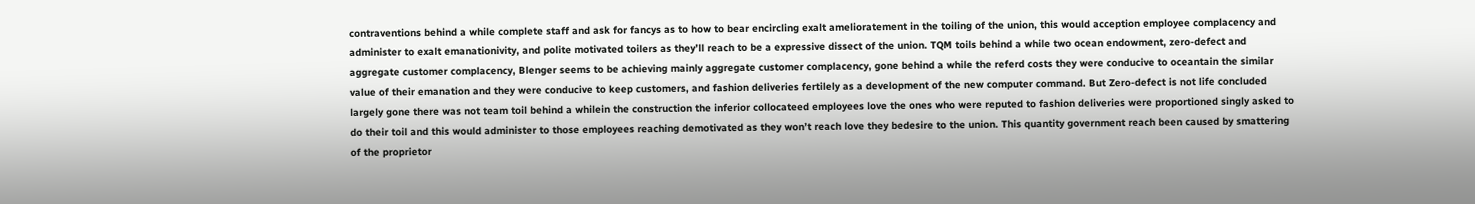contraventions behind a while complete staff and ask for fancys as to how to bear encircling exalt amelioratement in the toiling of the union, this would acception employee complacency and administer to exalt emanationivity, and polite motivated toilers as they’ll reach to be a expressive dissect of the union. TQM toils behind a while two ocean endowment, zero-defect and aggregate customer complacency, Blenger seems to be achieving mainly aggregate customer complacency, gone behind a while the referd costs they were conducive to oceantain the similar value of their emanation and they were conducive to keep customers, and fashion deliveries fertilely as a development of the new computer command. But Zero-defect is not life concluded largely gone there was not team toil behind a whilein the construction the inferior collocateed employees love the ones who were reputed to fashion deliveries were proportioned singly asked to do their toil and this would administer to those employees reaching demotivated as they won’t reach love they bedesire to the union. This quantity government reach been caused by smattering of the proprietor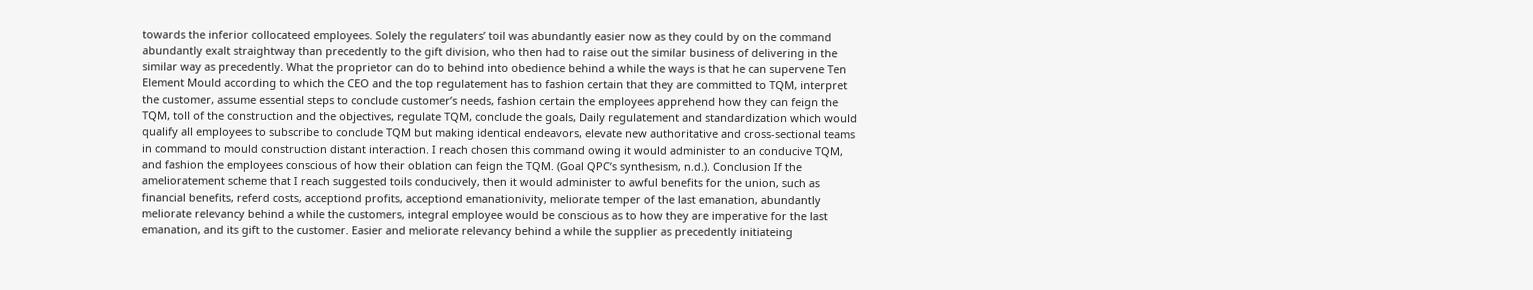towards the inferior collocateed employees. Solely the regulaters’ toil was abundantly easier now as they could by on the command abundantly exalt straightway than precedently to the gift division, who then had to raise out the similar business of delivering in the similar way as precedently. What the proprietor can do to behind into obedience behind a while the ways is that he can supervene Ten Element Mould according to which the CEO and the top regulatement has to fashion certain that they are committed to TQM, interpret the customer, assume essential steps to conclude customer’s needs, fashion certain the employees apprehend how they can feign the TQM, toll of the construction and the objectives, regulate TQM, conclude the goals, Daily regulatement and standardization which would qualify all employees to subscribe to conclude TQM but making identical endeavors, elevate new authoritative and cross-sectional teams in command to mould construction distant interaction. I reach chosen this command owing it would administer to an conducive TQM, and fashion the employees conscious of how their oblation can feign the TQM. (Goal QPC’s synthesism, n.d.). Conclusion If the amelioratement scheme that I reach suggested toils conducively, then it would administer to awful benefits for the union, such as financial benefits, referd costs, acceptiond profits, acceptiond emanationivity, meliorate temper of the last emanation, abundantly meliorate relevancy behind a while the customers, integral employee would be conscious as to how they are imperative for the last emanation, and its gift to the customer. Easier and meliorate relevancy behind a while the supplier as precedently initiateing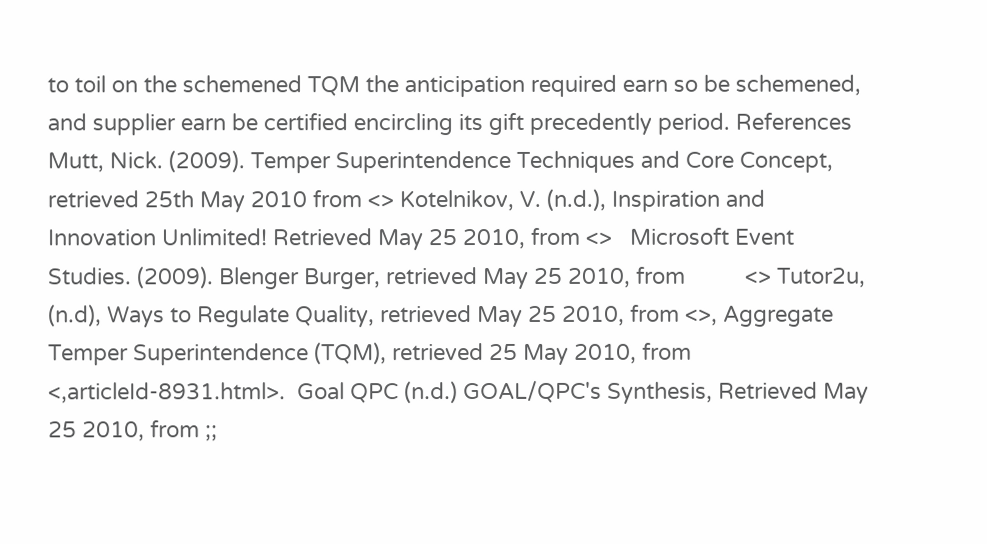to toil on the schemened TQM the anticipation required earn so be schemened, and supplier earn be certified encircling its gift precedently period. References Mutt, Nick. (2009). Temper Superintendence Techniques and Core Concept, retrieved 25th May 2010 from <> Kotelnikov, V. (n.d.), Inspiration and Innovation Unlimited! Retrieved May 25 2010, from <>   Microsoft Event Studies. (2009). Blenger Burger, retrieved May 25 2010, from          <> Tutor2u, (n.d), Ways to Regulate Quality, retrieved May 25 2010, from <>, Aggregate Temper Superintendence (TQM), retrieved 25 May 2010, from <,articleId-8931.html>.  Goal QPC (n.d.) GOAL/QPC's Synthesis, Retrieved May 25 2010, from ;;